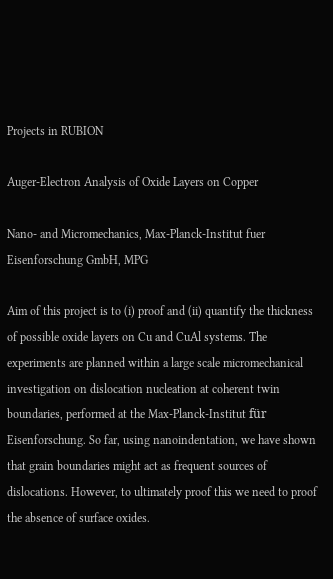Projects in RUBION

Auger-Electron Analysis of Oxide Layers on Copper

Nano- and Micromechanics, Max-Planck-Institut fuer Eisenforschung GmbH, MPG

Aim of this project is to (i) proof and (ii) quantify the thickness of possible oxide layers on Cu and CuAl systems. The experiments are planned within a large scale micromechanical investigation on dislocation nucleation at coherent twin boundaries, performed at the Max-Planck-Institut für Eisenforschung. So far, using nanoindentation, we have shown that grain boundaries might act as frequent sources of dislocations. However, to ultimately proof this we need to proof the absence of surface oxides.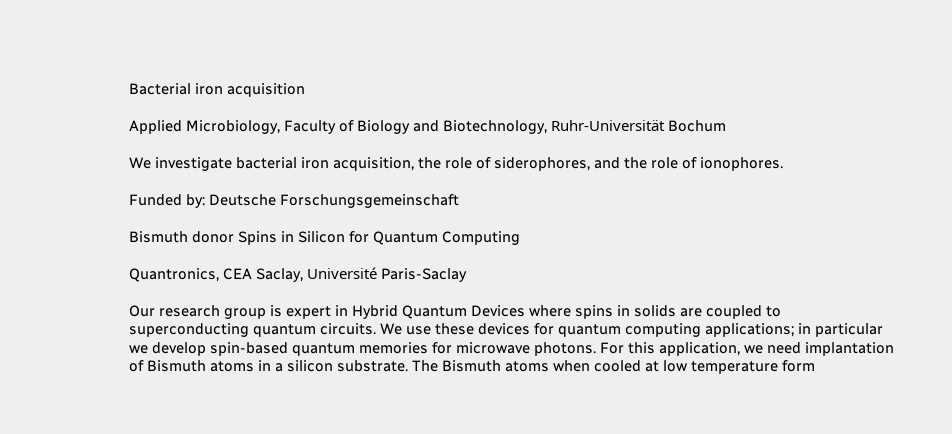Bacterial iron acquisition

Applied Microbiology, Faculty of Biology and Biotechnology, Ruhr-Universität Bochum

We investigate bacterial iron acquisition, the role of siderophores, and the role of ionophores.

Funded by: Deutsche Forschungsgemeinschaft

Bismuth donor Spins in Silicon for Quantum Computing

Quantronics, CEA Saclay, Université Paris-Saclay

Our research group is expert in Hybrid Quantum Devices where spins in solids are coupled to superconducting quantum circuits. We use these devices for quantum computing applications; in particular we develop spin-based quantum memories for microwave photons. For this application, we need implantation of Bismuth atoms in a silicon substrate. The Bismuth atoms when cooled at low temperature form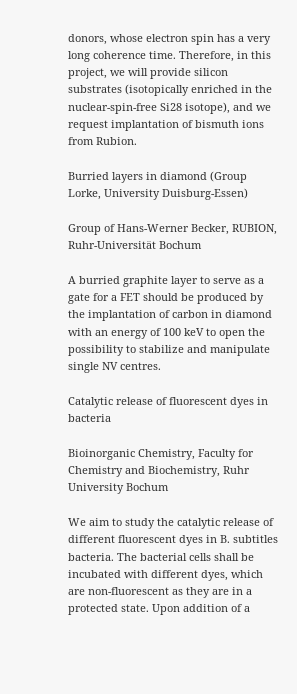donors, whose electron spin has a very long coherence time. Therefore, in this project, we will provide silicon substrates (isotopically enriched in the nuclear-spin-free Si28 isotope), and we request implantation of bismuth ions from Rubion.

Burried layers in diamond (Group Lorke, University Duisburg-Essen)

Group of Hans-Werner Becker, RUBION, Ruhr-Universität Bochum

A burried graphite layer to serve as a gate for a FET should be produced by the implantation of carbon in diamond with an energy of 100 keV to open the possibility to stabilize and manipulate single NV centres.

Catalytic release of fluorescent dyes in bacteria

Bioinorganic Chemistry, Faculty for Chemistry and Biochemistry, Ruhr University Bochum

We aim to study the catalytic release of different fluorescent dyes in B. subtitles bacteria. The bacterial cells shall be incubated with different dyes, which are non-fluorescent as they are in a protected state. Upon addition of a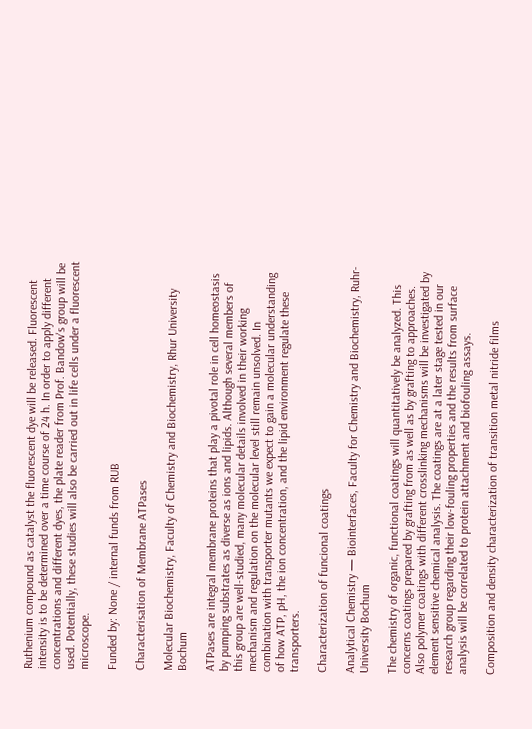Ruthenium compound as catalyst the fluorescent dye will be released. Fluorescent intensity is to be determined over a time course of 24 h. In order to apply different concentrations and different dyes, the plate reader from Prof. Bandow's group will be used. Potentially, these studies will also be carried out in life cells under a fluorescent microscope.

Funded by: None / internal funds from RUB

Characterisation of Membrane ATPases

Molecular Biochemistry, Faculty of Chemistry and Biochemistry, Rhur University Bochum

ATPases are integral membrane proteins that play a pivotal role in cell homeostasis by pumping substrates as diverse as ions and lipids. Although several members of this group are well-studied, many molecular details involved in their working mechanism and regulation on the molecular level still remain unsolved. In combination with transporter mutants we expect to gain a molecular understanding of how ATP, pH, the ion concentration, and the lipid environment regulate these transporters.

Characterization of funcional coatings

Analytical Chemistry — Biointerfaces, Faculty for Chemistry and Biochemistry, Ruhr-University Bochum

The chemistry of organic, functional coatings will quantitatively be analyzed. This concerns coatings prepared by grafting from as well as by grafting to approaches. Also polymer coatings with different crosslinking mechanisms will be investigated by element sensitive chemical analysis. The coatings are at a later stage tested in our research group regarding their low-fouling properties and the results from surface analysis will be correlated to protein attachment and biofouling assays.

Composition and density characterization of transition metal nitride films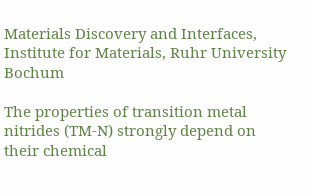Materials Discovery and Interfaces, Institute for Materials, Ruhr University Bochum

The properties of transition metal nitrides (TM-N) strongly depend on their chemical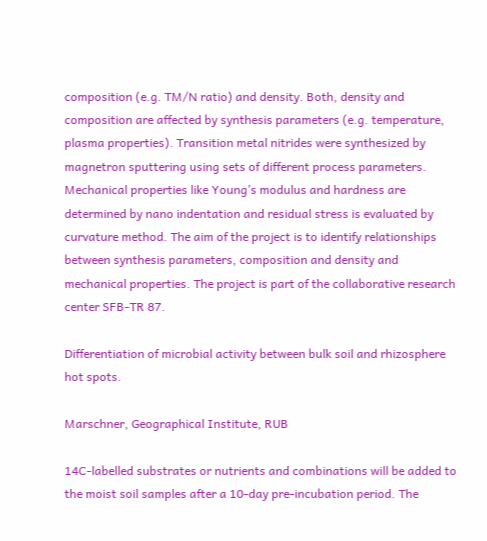composition (e.g. TM/N ratio) and density. Both, density and composition are affected by synthesis parameters (e.g. temperature, plasma properties). Transition metal nitrides were synthesized by magnetron sputtering using sets of different process parameters. Mechanical properties like Young’s modulus and hardness are determined by nano indentation and residual stress is evaluated by curvature method. The aim of the project is to identify relationships between synthesis parameters, composition and density and mechanical properties. The project is part of the collaborative research center SFB-TR 87.

Differentiation of microbial activity between bulk soil and rhizosphere hot spots.

Marschner, Geographical Institute, RUB

14C-labelled substrates or nutrients and combinations will be added to the moist soil samples after a 10-day pre-incubation period. The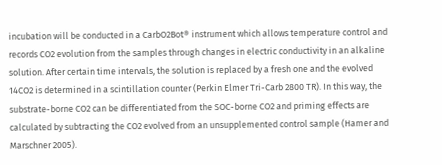incubation will be conducted in a CarbO2Bot® instrument which allows temperature control and records CO2 evolution from the samples through changes in electric conductivity in an alkaline solution. After certain time intervals, the solution is replaced by a fresh one and the evolved 14CO2 is determined in a scintillation counter (Perkin Elmer Tri-Carb 2800 TR). In this way, the substrate-borne CO2 can be differentiated from the SOC-borne CO2 and priming effects are calculated by subtracting the CO2 evolved from an unsupplemented control sample (Hamer and Marschner 2005).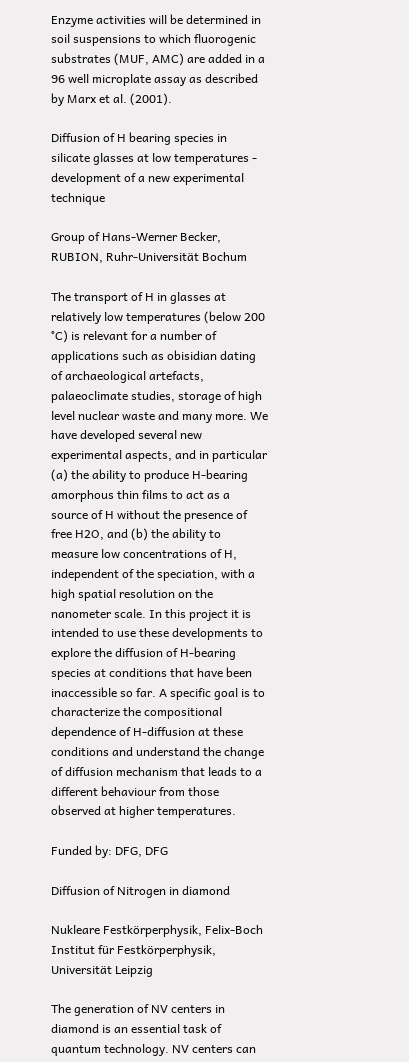Enzyme activities will be determined in soil suspensions to which fluorogenic substrates (MUF, AMC) are added in a 96 well microplate assay as described by Marx et al. (2001).

Diffusion of H bearing species in silicate glasses at low temperatures - development of a new experimental technique

Group of Hans-Werner Becker, RUBION, Ruhr-Universität Bochum

The transport of H in glasses at relatively low temperatures (below 200 °C) is relevant for a number of applications such as obisidian dating of archaeological artefacts, palaeoclimate studies, storage of high level nuclear waste and many more. We have developed several new experimental aspects, and in particular (a) the ability to produce H-bearing amorphous thin films to act as a source of H without the presence of free H2O, and (b) the ability to measure low concentrations of H, independent of the speciation, with a high spatial resolution on the nanometer scale. In this project it is intended to use these developments to explore the diffusion of H-bearing species at conditions that have been inaccessible so far. A specific goal is to characterize the compositional dependence of H-diffusion at these conditions and understand the change of diffusion mechanism that leads to a different behaviour from those observed at higher temperatures.

Funded by: DFG, DFG

Diffusion of Nitrogen in diamond

Nukleare Festkörperphysik, Felix-Boch Institut für Festkörperphysik, Universität Leipzig

The generation of NV centers in diamond is an essential task of quantum technology. NV centers can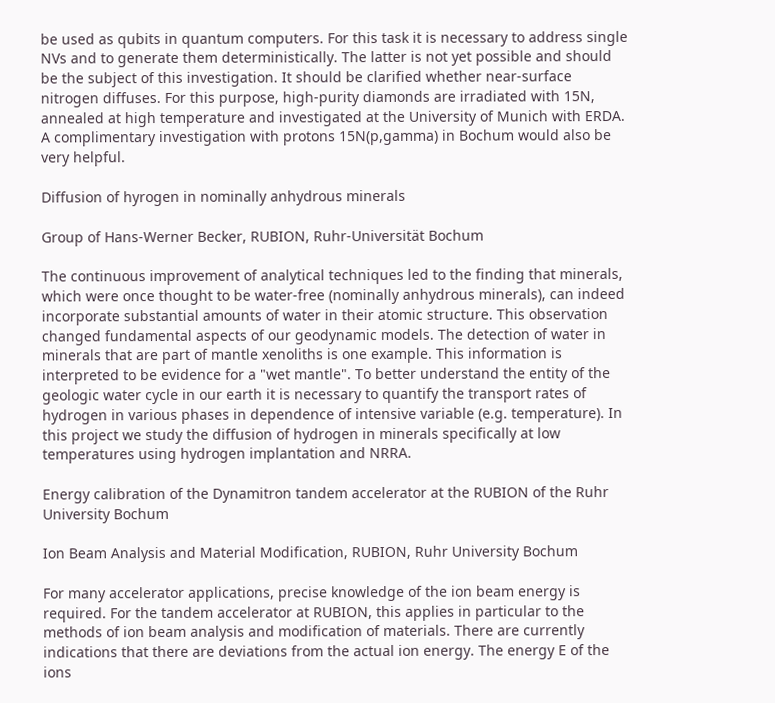be used as qubits in quantum computers. For this task it is necessary to address single NVs and to generate them deterministically. The latter is not yet possible and should be the subject of this investigation. It should be clarified whether near-surface nitrogen diffuses. For this purpose, high-purity diamonds are irradiated with 15N, annealed at high temperature and investigated at the University of Munich with ERDA. A complimentary investigation with protons 15N(p,gamma) in Bochum would also be very helpful.

Diffusion of hyrogen in nominally anhydrous minerals

Group of Hans-Werner Becker, RUBION, Ruhr-Universität Bochum

The continuous improvement of analytical techniques led to the finding that minerals, which were once thought to be water-free (nominally anhydrous minerals), can indeed incorporate substantial amounts of water in their atomic structure. This observation changed fundamental aspects of our geodynamic models. The detection of water in minerals that are part of mantle xenoliths is one example. This information is interpreted to be evidence for a "wet mantle". To better understand the entity of the geologic water cycle in our earth it is necessary to quantify the transport rates of hydrogen in various phases in dependence of intensive variable (e.g. temperature). In this project we study the diffusion of hydrogen in minerals specifically at low temperatures using hydrogen implantation and NRRA.

Energy calibration of the Dynamitron tandem accelerator at the RUBION of the Ruhr University Bochum

Ion Beam Analysis and Material Modification, RUBION, Ruhr University Bochum

For many accelerator applications, precise knowledge of the ion beam energy is required. For the tandem accelerator at RUBION, this applies in particular to the methods of ion beam analysis and modification of materials. There are currently indications that there are deviations from the actual ion energy. The energy E of the ions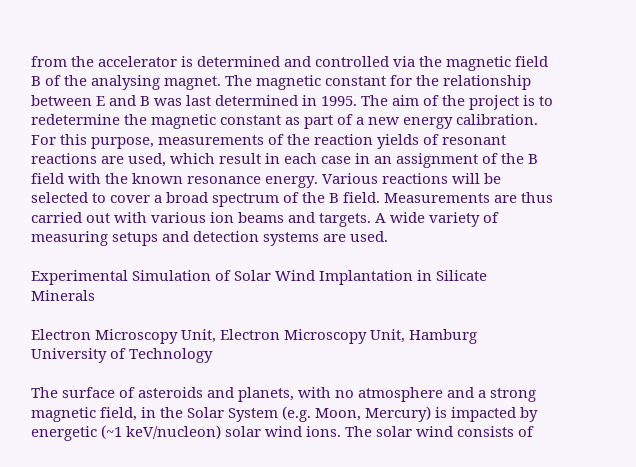from the accelerator is determined and controlled via the magnetic field B of the analysing magnet. The magnetic constant for the relationship between E and B was last determined in 1995. The aim of the project is to redetermine the magnetic constant as part of a new energy calibration. For this purpose, measurements of the reaction yields of resonant reactions are used, which result in each case in an assignment of the B field with the known resonance energy. Various reactions will be selected to cover a broad spectrum of the B field. Measurements are thus carried out with various ion beams and targets. A wide variety of measuring setups and detection systems are used.

Experimental Simulation of Solar Wind Implantation in Silicate Minerals

Electron Microscopy Unit, Electron Microscopy Unit, Hamburg University of Technology

The surface of asteroids and planets, with no atmosphere and a strong magnetic field, in the Solar System (e.g. Moon, Mercury) is impacted by energetic (~1 keV/nucleon) solar wind ions. The solar wind consists of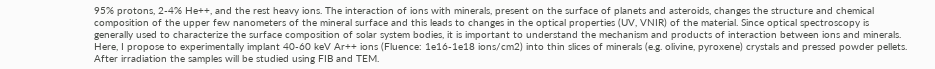95% protons, 2-4% He++, and the rest heavy ions. The interaction of ions with minerals, present on the surface of planets and asteroids, changes the structure and chemical composition of the upper few nanometers of the mineral surface and this leads to changes in the optical properties (UV, VNIR) of the material. Since optical spectroscopy is generally used to characterize the surface composition of solar system bodies, it is important to understand the mechanism and products of interaction between ions and minerals. Here, I propose to experimentally implant 40-60 keV Ar++ ions (Fluence: 1e16-1e18 ions/cm2) into thin slices of minerals (e.g. olivine, pyroxene) crystals and pressed powder pellets. After irradiation the samples will be studied using FIB and TEM.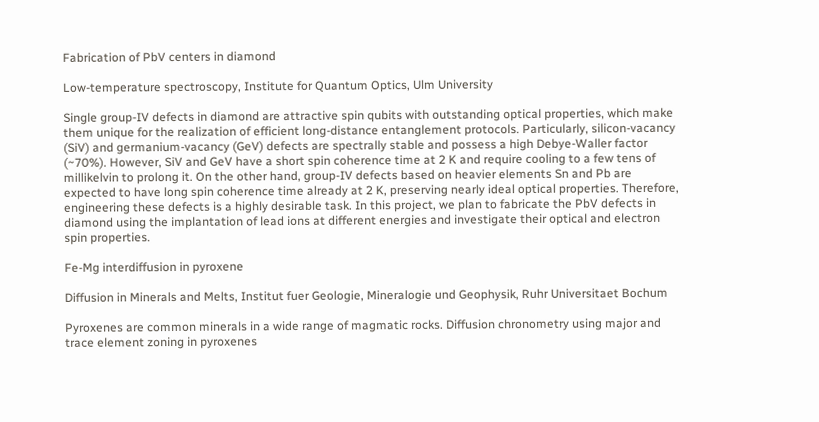Fabrication of PbV centers in diamond

Low-temperature spectroscopy, Institute for Quantum Optics, Ulm University

Single group-IV defects in diamond are attractive spin qubits with outstanding optical properties, which make them unique for the realization of efficient long-distance entanglement protocols. Particularly, silicon-vacancy (SiV) and germanium-vacancy (GeV) defects are spectrally stable and possess a high Debye-Waller factor (~70%). However, SiV and GeV have a short spin coherence time at 2 K and require cooling to a few tens of millikelvin to prolong it. On the other hand, group-IV defects based on heavier elements Sn and Pb are expected to have long spin coherence time already at 2 K, preserving nearly ideal optical properties. Therefore, engineering these defects is a highly desirable task. In this project, we plan to fabricate the PbV defects in diamond using the implantation of lead ions at different energies and investigate their optical and electron spin properties.

Fe-Mg interdiffusion in pyroxene

Diffusion in Minerals and Melts, Institut fuer Geologie, Mineralogie und Geophysik, Ruhr Universitaet Bochum

Pyroxenes are common minerals in a wide range of magmatic rocks. Diffusion chronometry using major and trace element zoning in pyroxenes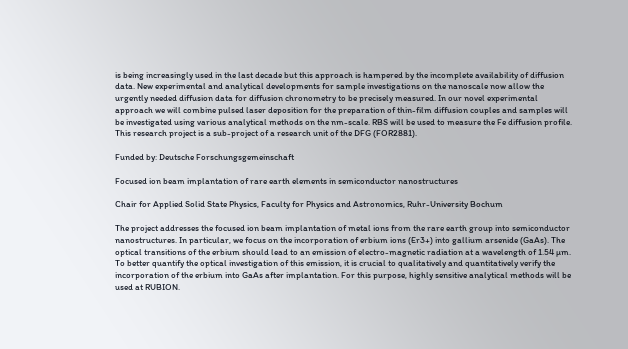is being increasingly used in the last decade but this approach is hampered by the incomplete availability of diffusion data. New experimental and analytical developments for sample investigations on the nanoscale now allow the urgently needed diffusion data for diffusion chronometry to be precisely measured. In our novel experimental approach we will combine pulsed laser deposition for the preparation of thin-film diffusion couples and samples will be investigated using various analytical methods on the nm-scale. RBS will be used to measure the Fe diffusion profile. This research project is a sub-project of a research unit of the DFG (FOR2881).

Funded by: Deutsche Forschungsgemeinschaft

Focused ion beam implantation of rare earth elements in semiconductor nanostructures

Chair for Applied Solid State Physics, Faculty for Physics and Astronomics, Ruhr-University Bochum

The project addresses the focused ion beam implantation of metal ions from the rare earth group into semiconductor nanostructures. In particular, we focus on the incorporation of erbium ions (Er3+) into gallium arsenide (GaAs). The optical transitions of the erbium should lead to an emission of electro-magnetic radiation at a wavelength of 1.54 µm. To better quantify the optical investigation of this emission, it is crucial to qualitatively and quantitatively verify the incorporation of the erbium into GaAs after implantation. For this purpose, highly sensitive analytical methods will be used at RUBION.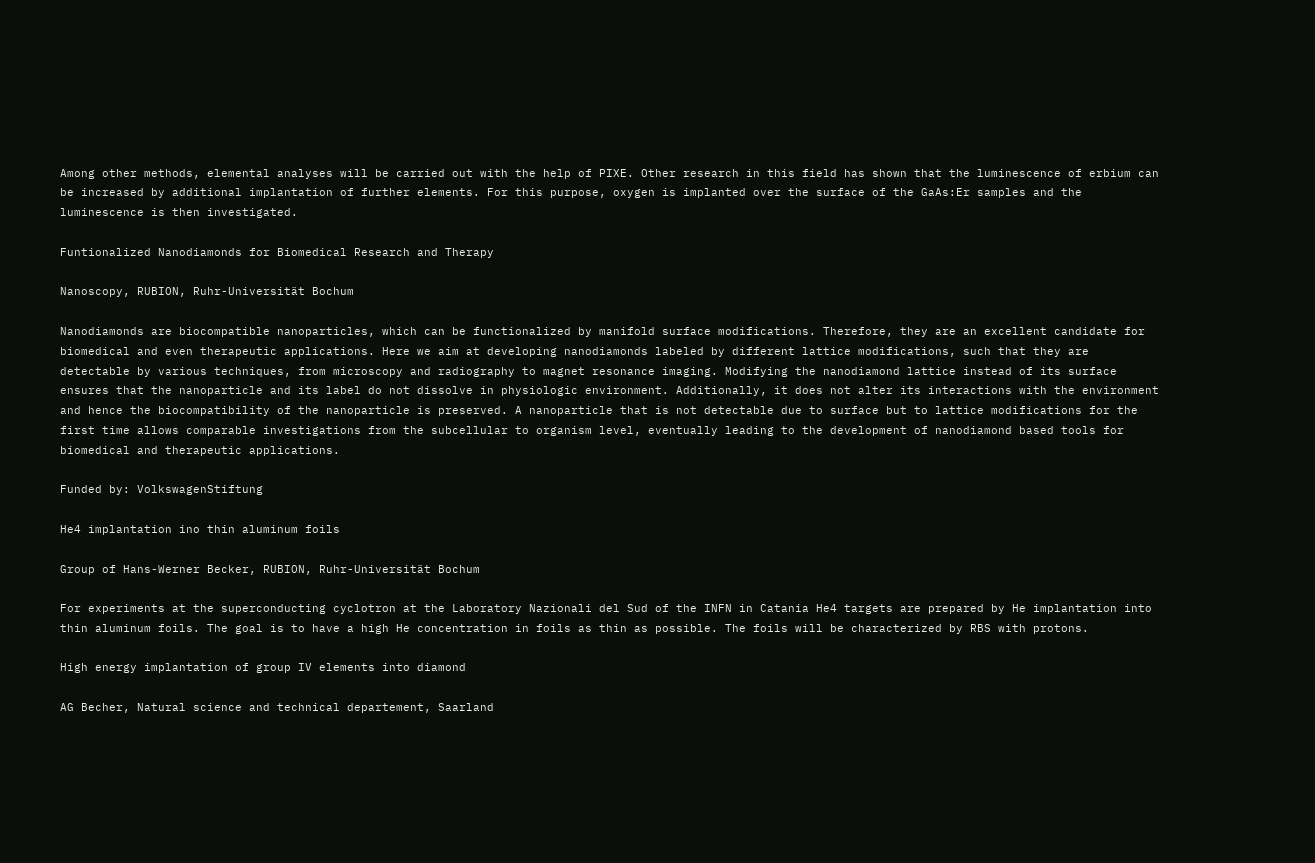Among other methods, elemental analyses will be carried out with the help of PIXE. Other research in this field has shown that the luminescence of erbium can be increased by additional implantation of further elements. For this purpose, oxygen is implanted over the surface of the GaAs:Er samples and the luminescence is then investigated.

Funtionalized Nanodiamonds for Biomedical Research and Therapy

Nanoscopy, RUBION, Ruhr-Universität Bochum

Nanodiamonds are biocompatible nanoparticles, which can be functionalized by manifold surface modifications. Therefore, they are an excellent candidate for biomedical and even therapeutic applications. Here we aim at developing nanodiamonds labeled by different lattice modifications, such that they are detectable by various techniques, from microscopy and radiography to magnet resonance imaging. Modifying the nanodiamond lattice instead of its surface ensures that the nanoparticle and its label do not dissolve in physiologic environment. Additionally, it does not alter its interactions with the environment and hence the biocompatibility of the nanoparticle is preserved. A nanoparticle that is not detectable due to surface but to lattice modifications for the first time allows comparable investigations from the subcellular to organism level, eventually leading to the development of nanodiamond based tools for biomedical and therapeutic applications.

Funded by: VolkswagenStiftung

He4 implantation ino thin aluminum foils

Group of Hans-Werner Becker, RUBION, Ruhr-Universität Bochum

For experiments at the superconducting cyclotron at the Laboratory Nazionali del Sud of the INFN in Catania He4 targets are prepared by He implantation into thin aluminum foils. The goal is to have a high He concentration in foils as thin as possible. The foils will be characterized by RBS with protons.

High energy implantation of group IV elements into diamond

AG Becher, Natural science and technical departement, Saarland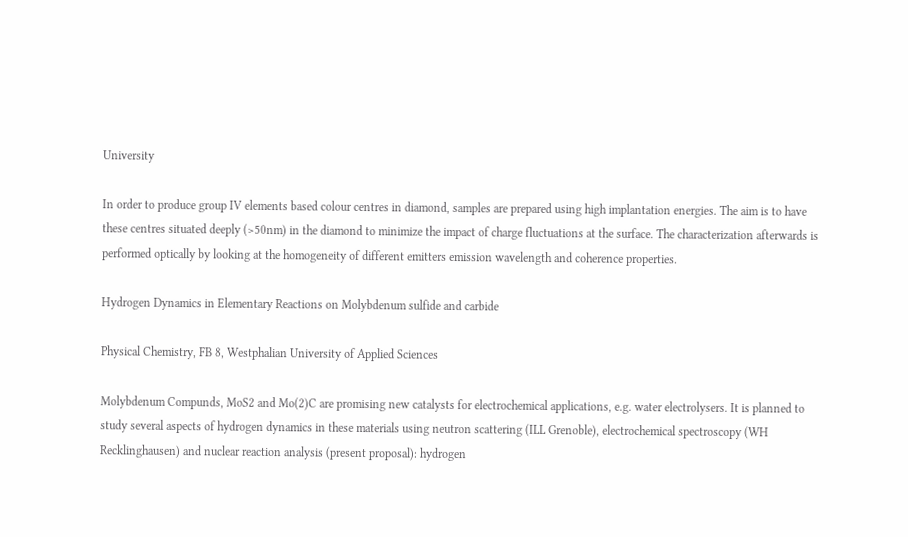University

In order to produce group IV elements based colour centres in diamond, samples are prepared using high implantation energies. The aim is to have these centres situated deeply (>50nm) in the diamond to minimize the impact of charge fluctuations at the surface. The characterization afterwards is performed optically by looking at the homogeneity of different emitters emission wavelength and coherence properties.

Hydrogen Dynamics in Elementary Reactions on Molybdenum sulfide and carbide

Physical Chemistry, FB 8, Westphalian University of Applied Sciences

Molybdenum Compunds, MoS2 and Mo(2)C are promising new catalysts for electrochemical applications, e.g. water electrolysers. It is planned to study several aspects of hydrogen dynamics in these materials using neutron scattering (ILL Grenoble), electrochemical spectroscopy (WH Recklinghausen) and nuclear reaction analysis (present proposal): hydrogen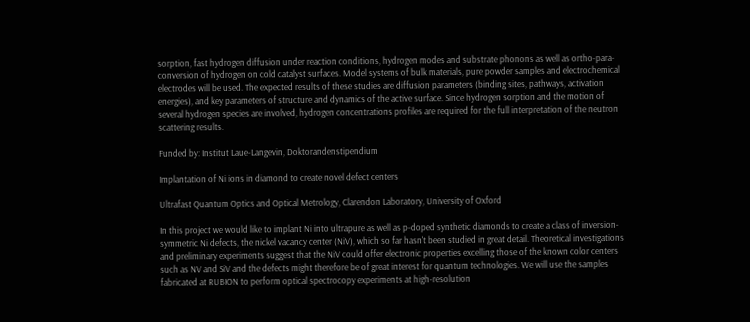sorption, fast hydrogen diffusion under reaction conditions, hydrogen modes and substrate phonons as well as ortho-para-conversion of hydrogen on cold catalyst surfaces. Model systems of bulk materials, pure powder samples and electrochemical electrodes will be used. The expected results of these studies are diffusion parameters (binding sites, pathways, activation energies), and key parameters of structure and dynamics of the active surface. Since hydrogen sorption and the motion of several hydrogen species are involved, hydrogen concentrations profiles are required for the full interpretation of the neutron scattering results.

Funded by: Institut Laue-Langevin, Doktorandenstipendium

Implantation of Ni ions in diamond to create novel defect centers

Ultrafast Quantum Optics and Optical Metrology, Clarendon Laboratory, University of Oxford

In this project we would like to implant Ni into ultrapure as well as p-doped synthetic diamonds to create a class of inversion-symmetric Ni defects, the nickel vacancy center (NiV), which so far hasn't been studied in great detail. Theoretical investigations and preliminary experiments suggest that the NiV could offer electronic properties excelling those of the known color centers such as NV and SiV and the defects might therefore be of great interest for quantum technologies. We will use the samples fabricated at RUBION to perform optical spectrocopy experiments at high-resolution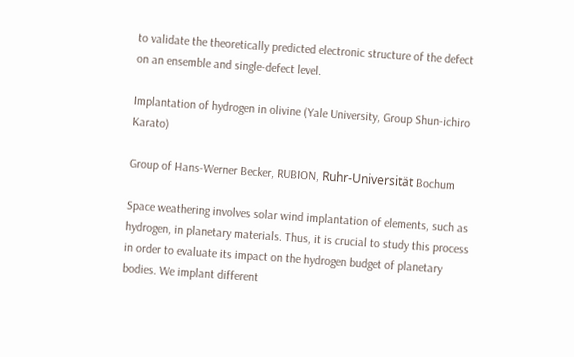to validate the theoretically predicted electronic structure of the defect on an ensemble and single-defect level.

Implantation of hydrogen in olivine (Yale University, Group Shun-ichiro Karato)

Group of Hans-Werner Becker, RUBION, Ruhr-Universität Bochum

Space weathering involves solar wind implantation of elements, such as hydrogen, in planetary materials. Thus, it is crucial to study this process in order to evaluate its impact on the hydrogen budget of planetary bodies. We implant different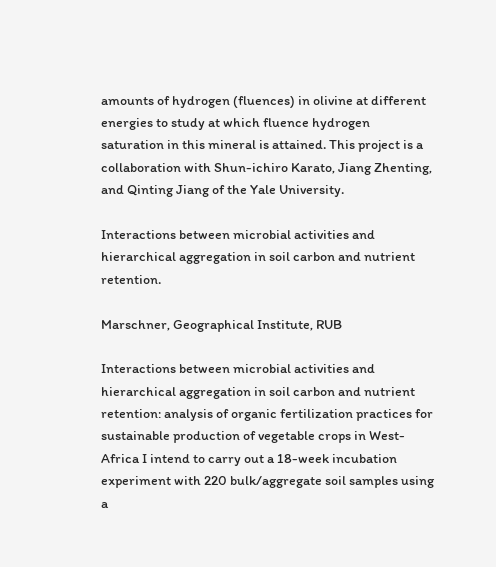amounts of hydrogen (fluences) in olivine at different energies to study at which fluence hydrogen saturation in this mineral is attained. This project is a collaboration with Shun-ichiro Karato, Jiang Zhenting, and Qinting Jiang of the Yale University.

Interactions between microbial activities and hierarchical aggregation in soil carbon and nutrient retention.

Marschner, Geographical Institute, RUB

Interactions between microbial activities and hierarchical aggregation in soil carbon and nutrient retention: analysis of organic fertilization practices for sustainable production of vegetable crops in West-Africa I intend to carry out a 18-week incubation experiment with 220 bulk/aggregate soil samples using a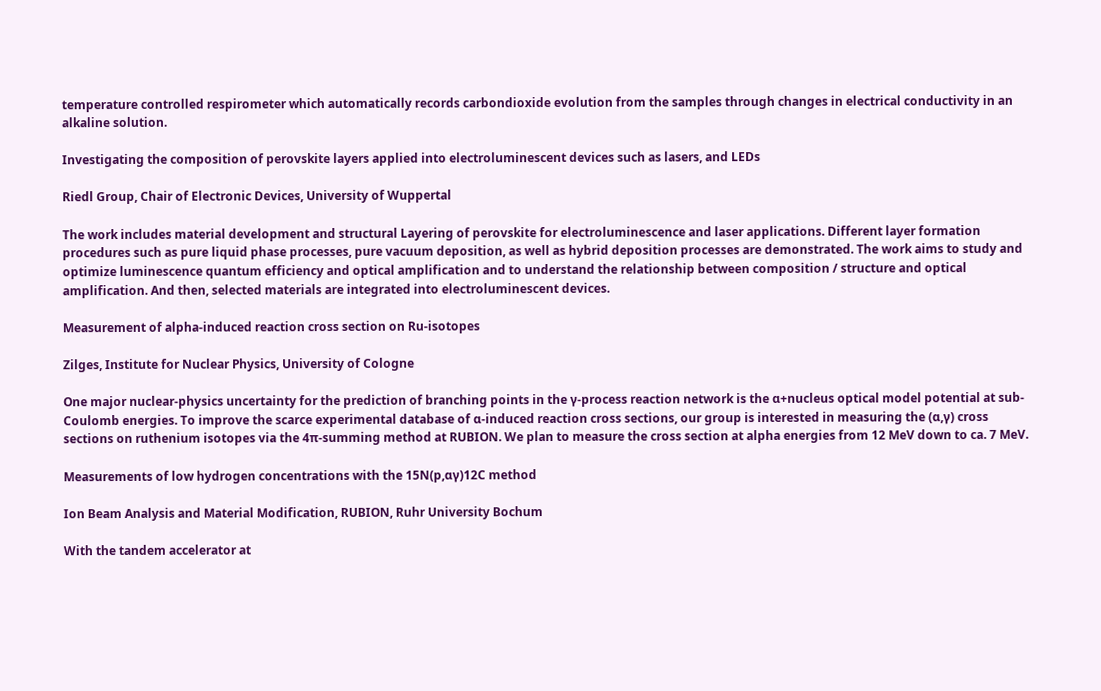temperature controlled respirometer which automatically records carbondioxide evolution from the samples through changes in electrical conductivity in an alkaline solution.

Investigating the composition of perovskite layers applied into electroluminescent devices such as lasers, and LEDs

Riedl Group, Chair of Electronic Devices, University of Wuppertal

The work includes material development and structural Layering of perovskite for electroluminescence and laser applications. Different layer formation procedures such as pure liquid phase processes, pure vacuum deposition, as well as hybrid deposition processes are demonstrated. The work aims to study and optimize luminescence quantum efficiency and optical amplification and to understand the relationship between composition / structure and optical amplification. And then, selected materials are integrated into electroluminescent devices.

Measurement of alpha-induced reaction cross section on Ru-isotopes

Zilges, Institute for Nuclear Physics, University of Cologne

One major nuclear-physics uncertainty for the prediction of branching points in the γ-process reaction network is the α+nucleus optical model potential at sub-Coulomb energies. To improve the scarce experimental database of α-induced reaction cross sections, our group is interested in measuring the (α,γ) cross sections on ruthenium isotopes via the 4π-summing method at RUBION. We plan to measure the cross section at alpha energies from 12 MeV down to ca. 7 MeV.

Measurements of low hydrogen concentrations with the 15N(p,αγ)12C method

Ion Beam Analysis and Material Modification, RUBION, Ruhr University Bochum

With the tandem accelerator at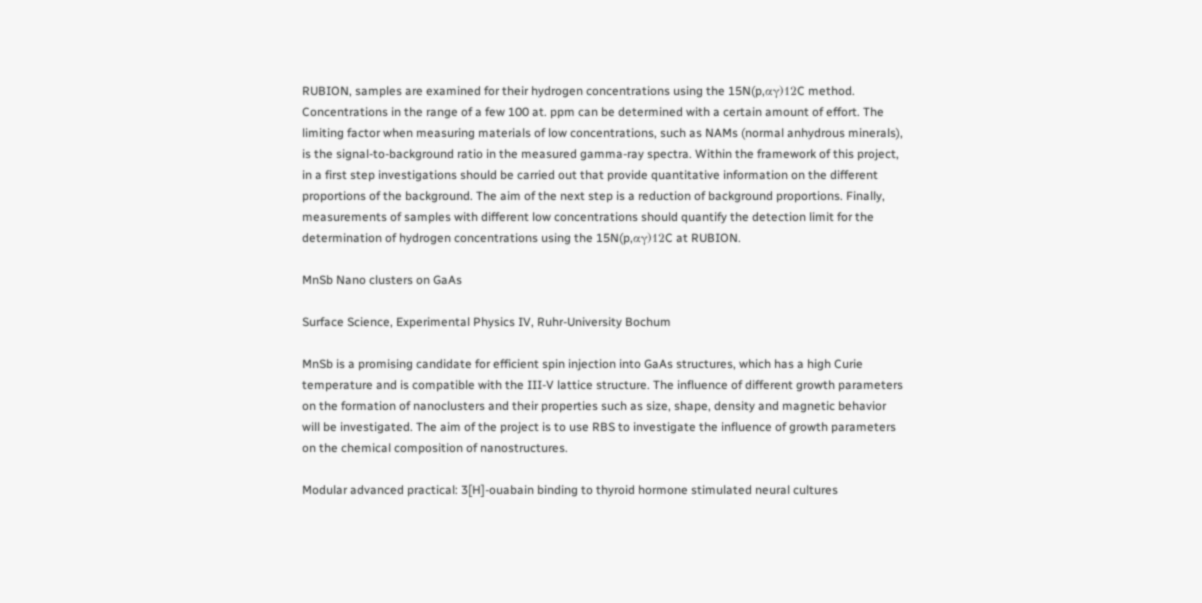RUBION, samples are examined for their hydrogen concentrations using the 15N(p,αγ)12C method. Concentrations in the range of a few 100 at. ppm can be determined with a certain amount of effort. The limiting factor when measuring materials of low concentrations, such as NAMs (normal anhydrous minerals), is the signal-to-background ratio in the measured gamma-ray spectra. Within the framework of this project, in a first step investigations should be carried out that provide quantitative information on the different proportions of the background. The aim of the next step is a reduction of background proportions. Finally, measurements of samples with different low concentrations should quantify the detection limit for the determination of hydrogen concentrations using the 15N(p,αγ)12C at RUBION.

MnSb Nano clusters on GaAs

Surface Science, Experimental Physics IV, Ruhr-University Bochum

MnSb is a promising candidate for efficient spin injection into GaAs structures, which has a high Curie temperature and is compatible with the III-V lattice structure. The influence of different growth parameters on the formation of nanoclusters and their properties such as size, shape, density and magnetic behavior will be investigated. The aim of the project is to use RBS to investigate the influence of growth parameters on the chemical composition of nanostructures.

Modular advanced practical: 3[H]-ouabain binding to thyroid hormone stimulated neural cultures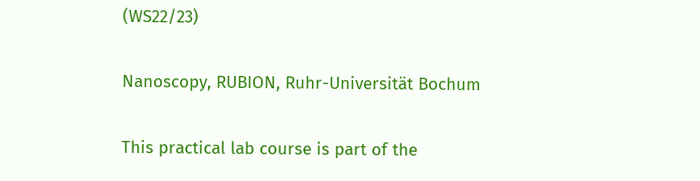(WS22/23)

Nanoscopy, RUBION, Ruhr-Universität Bochum

This practical lab course is part of the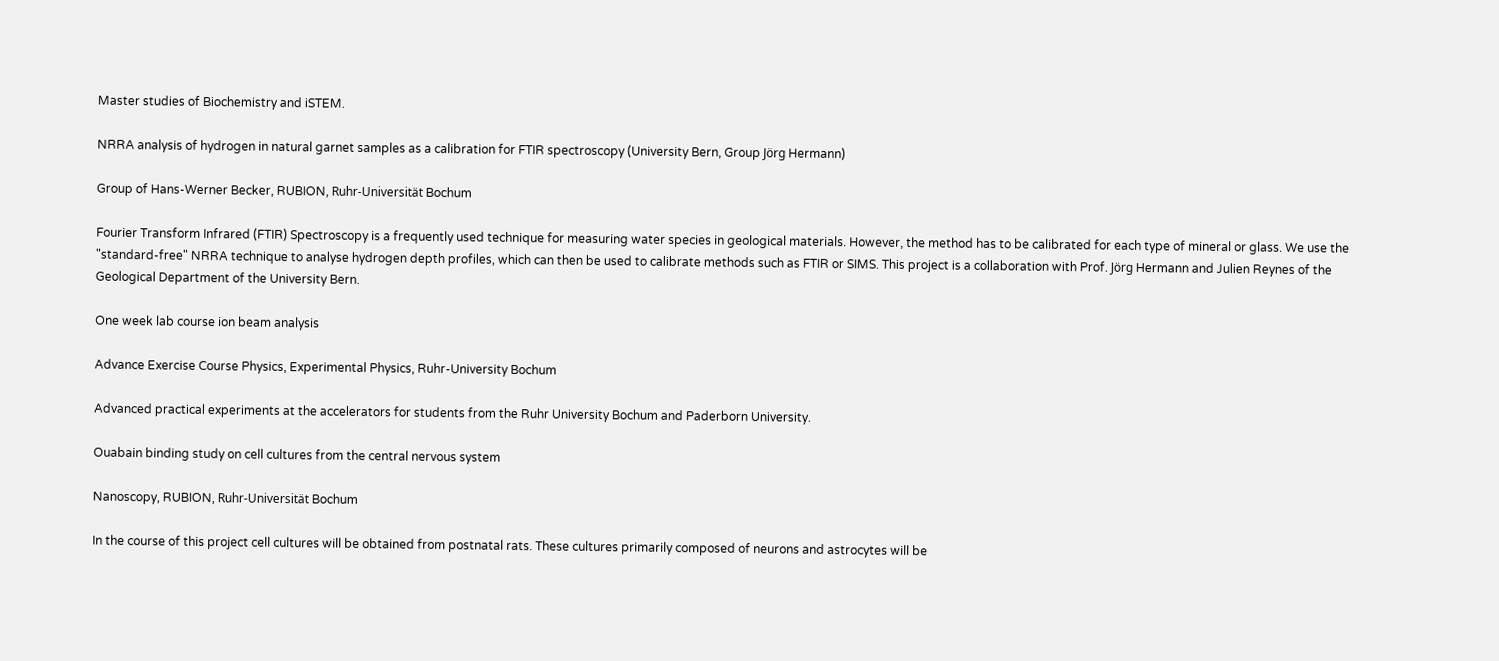Master studies of Biochemistry and iSTEM.

NRRA analysis of hydrogen in natural garnet samples as a calibration for FTIR spectroscopy (University Bern, Group Jörg Hermann)

Group of Hans-Werner Becker, RUBION, Ruhr-Universität Bochum

Fourier Transform Infrared (FTIR) Spectroscopy is a frequently used technique for measuring water species in geological materials. However, the method has to be calibrated for each type of mineral or glass. We use the "standard-free" NRRA technique to analyse hydrogen depth profiles, which can then be used to calibrate methods such as FTIR or SIMS. This project is a collaboration with Prof. Jörg Hermann and Julien Reynes of the Geological Department of the University Bern.

One week lab course ion beam analysis

Advance Exercise Course Physics, Experimental Physics, Ruhr-University Bochum

Advanced practical experiments at the accelerators for students from the Ruhr University Bochum and Paderborn University.

Ouabain binding study on cell cultures from the central nervous system

Nanoscopy, RUBION, Ruhr-Universität Bochum

In the course of this project cell cultures will be obtained from postnatal rats. These cultures primarily composed of neurons and astrocytes will be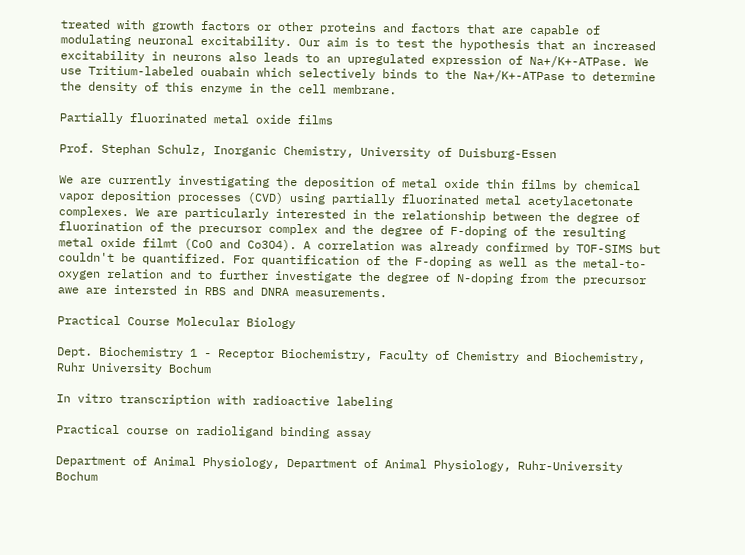treated with growth factors or other proteins and factors that are capable of modulating neuronal excitability. Our aim is to test the hypothesis that an increased excitability in neurons also leads to an upregulated expression of Na+/K+-ATPase. We use Tritium-labeled ouabain which selectively binds to the Na+/K+-ATPase to determine the density of this enzyme in the cell membrane.

Partially fluorinated metal oxide films

Prof. Stephan Schulz, Inorganic Chemistry, University of Duisburg-Essen

We are currently investigating the deposition of metal oxide thin films by chemical vapor deposition processes (CVD) using partially fluorinated metal acetylacetonate complexes. We are particularly interested in the relationship between the degree of fluorination of the precursor complex and the degree of F-doping of the resulting metal oxide filmt (CoO and Co3O4). A correlation was already confirmed by TOF-SIMS but couldn't be quantifized. For quantification of the F-doping as well as the metal-to-oxygen relation and to further investigate the degree of N-doping from the precursor awe are intersted in RBS and DNRA measurements.

Practical Course Molecular Biology

Dept. Biochemistry 1 - Receptor Biochemistry, Faculty of Chemistry and Biochemistry, Ruhr University Bochum

In vitro transcription with radioactive labeling

Practical course on radioligand binding assay

Department of Animal Physiology, Department of Animal Physiology, Ruhr-University Bochum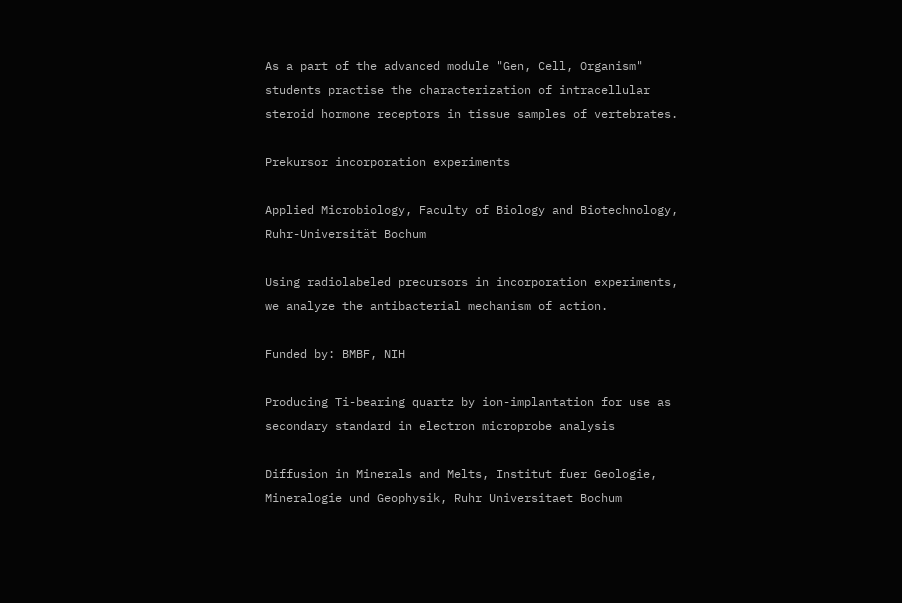As a part of the advanced module "Gen, Cell, Organism" students practise the characterization of intracellular steroid hormone receptors in tissue samples of vertebrates.

Prekursor incorporation experiments

Applied Microbiology, Faculty of Biology and Biotechnology, Ruhr-Universität Bochum

Using radiolabeled precursors in incorporation experiments, we analyze the antibacterial mechanism of action.

Funded by: BMBF, NIH

Producing Ti-bearing quartz by ion-implantation for use as secondary standard in electron microprobe analysis

Diffusion in Minerals and Melts, Institut fuer Geologie, Mineralogie und Geophysik, Ruhr Universitaet Bochum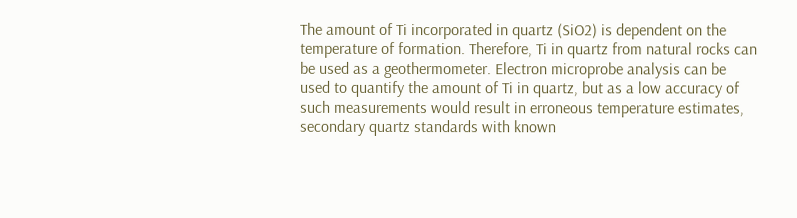The amount of Ti incorporated in quartz (SiO2) is dependent on the temperature of formation. Therefore, Ti in quartz from natural rocks can be used as a geothermometer. Electron microprobe analysis can be used to quantify the amount of Ti in quartz, but as a low accuracy of such measurements would result in erroneous temperature estimates, secondary quartz standards with known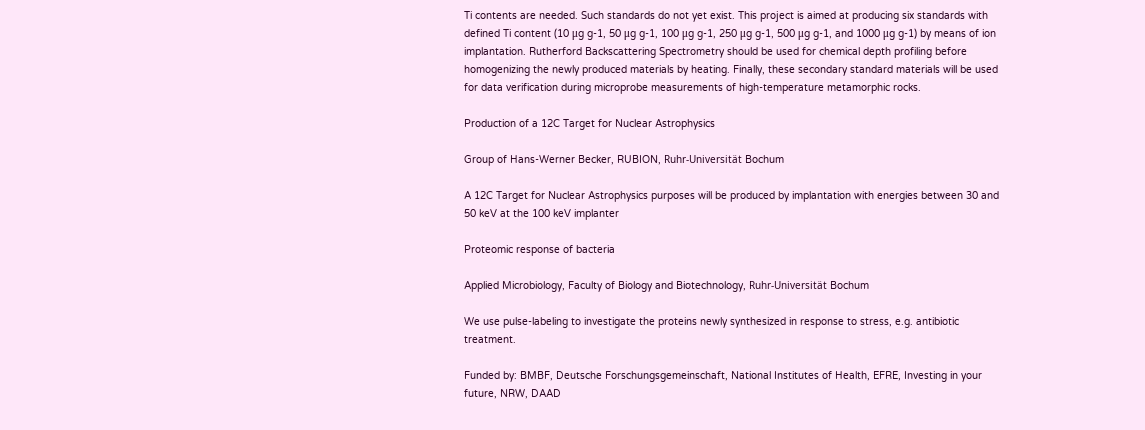Ti contents are needed. Such standards do not yet exist. This project is aimed at producing six standards with defined Ti content (10 μg g-1, 50 μg g-1, 100 μg g-1, 250 μg g-1, 500 μg g-1, and 1000 μg g-1) by means of ion implantation. Rutherford Backscattering Spectrometry should be used for chemical depth profiling before homogenizing the newly produced materials by heating. Finally, these secondary standard materials will be used for data verification during microprobe measurements of high-temperature metamorphic rocks.

Production of a 12C Target for Nuclear Astrophysics

Group of Hans-Werner Becker, RUBION, Ruhr-Universität Bochum

A 12C Target for Nuclear Astrophysics purposes will be produced by implantation with energies between 30 and 50 keV at the 100 keV implanter

Proteomic response of bacteria

Applied Microbiology, Faculty of Biology and Biotechnology, Ruhr-Universität Bochum

We use pulse-labeling to investigate the proteins newly synthesized in response to stress, e.g. antibiotic treatment.

Funded by: BMBF, Deutsche Forschungsgemeinschaft, National Institutes of Health, EFRE, Investing in your future, NRW, DAAD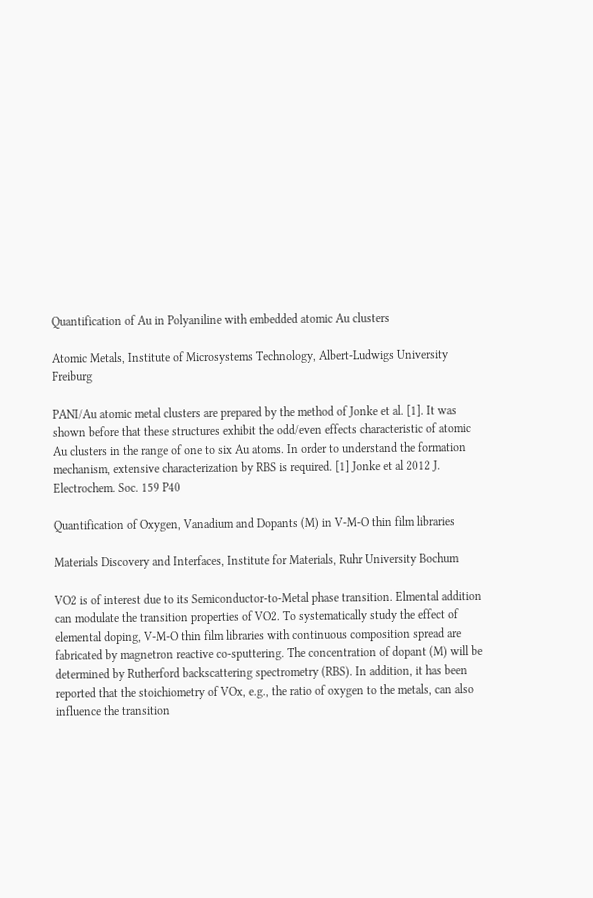Quantification of Au in Polyaniline with embedded atomic Au clusters

Atomic Metals, Institute of Microsystems Technology, Albert-Ludwigs University Freiburg

PANI/Au atomic metal clusters are prepared by the method of Jonke et al. [1]. It was shown before that these structures exhibit the odd/even effects characteristic of atomic Au clusters in the range of one to six Au atoms. In order to understand the formation mechanism, extensive characterization by RBS is required. [1] Jonke et al 2012 J. Electrochem. Soc. 159 P40

Quantification of Oxygen, Vanadium and Dopants (M) in V-M-O thin film libraries

Materials Discovery and Interfaces, Institute for Materials, Ruhr University Bochum

VO2 is of interest due to its Semiconductor-to-Metal phase transition. Elmental addition can modulate the transition properties of VO2. To systematically study the effect of elemental doping, V-M-O thin film libraries with continuous composition spread are fabricated by magnetron reactive co-sputtering. The concentration of dopant (M) will be determined by Rutherford backscattering spectrometry (RBS). In addition, it has been reported that the stoichiometry of VOx, e.g., the ratio of oxygen to the metals, can also influence the transition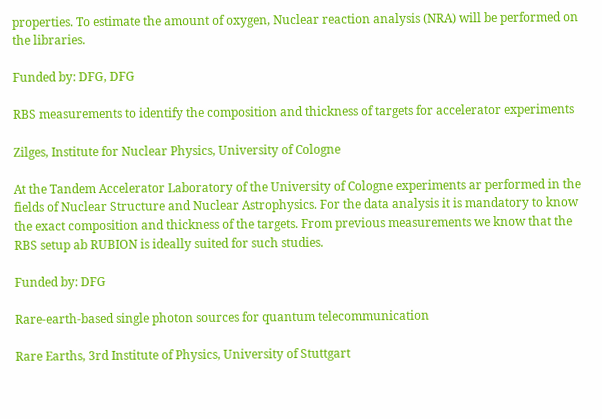properties. To estimate the amount of oxygen, Nuclear reaction analysis (NRA) will be performed on the libraries.

Funded by: DFG, DFG

RBS measurements to identify the composition and thickness of targets for accelerator experiments

Zilges, Institute for Nuclear Physics, University of Cologne

At the Tandem Accelerator Laboratory of the University of Cologne experiments ar performed in the fields of Nuclear Structure and Nuclear Astrophysics. For the data analysis it is mandatory to know the exact composition and thickness of the targets. From previous measurements we know that the RBS setup ab RUBION is ideally suited for such studies.

Funded by: DFG

Rare-earth-based single photon sources for quantum telecommunication

Rare Earths, 3rd Institute of Physics, University of Stuttgart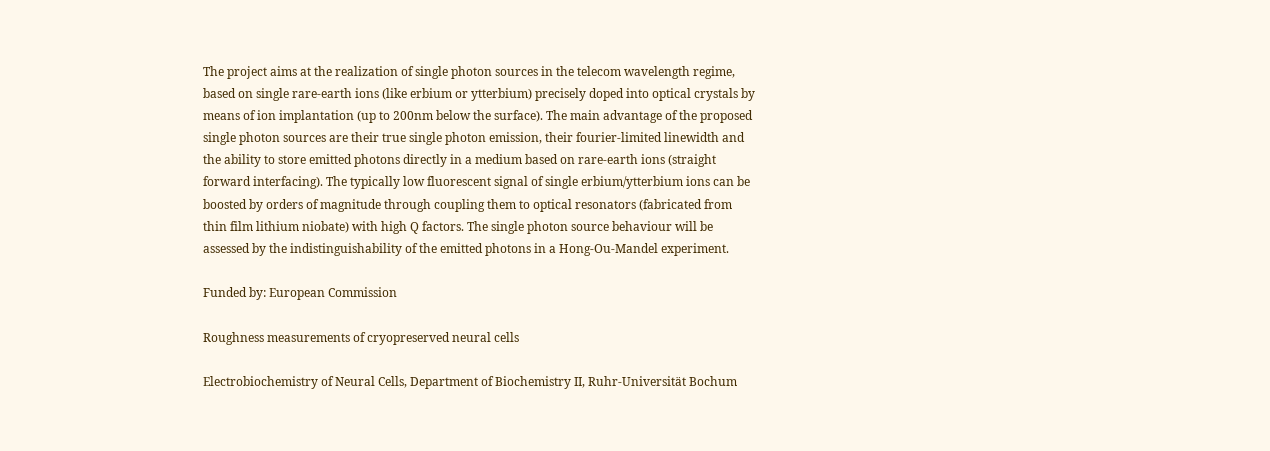The project aims at the realization of single photon sources in the telecom wavelength regime, based on single rare-earth ions (like erbium or ytterbium) precisely doped into optical crystals by means of ion implantation (up to 200nm below the surface). The main advantage of the proposed single photon sources are their true single photon emission, their fourier-limited linewidth and the ability to store emitted photons directly in a medium based on rare-earth ions (straight forward interfacing). The typically low fluorescent signal of single erbium/ytterbium ions can be boosted by orders of magnitude through coupling them to optical resonators (fabricated from thin film lithium niobate) with high Q factors. The single photon source behaviour will be assessed by the indistinguishability of the emitted photons in a Hong-Ou-Mandel experiment.

Funded by: European Commission

Roughness measurements of cryopreserved neural cells

Electrobiochemistry of Neural Cells, Department of Biochemistry II, Ruhr-Universität Bochum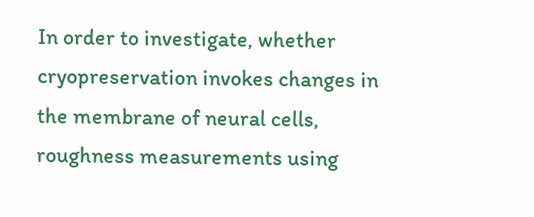In order to investigate, whether cryopreservation invokes changes in the membrane of neural cells, roughness measurements using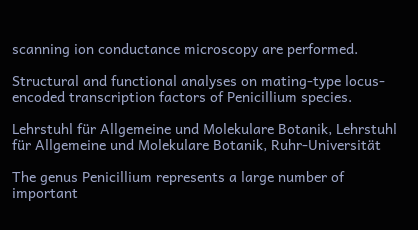scanning ion conductance microscopy are performed.

Structural and functional analyses on mating-type locus-encoded transcription factors of Penicillium species.

Lehrstuhl für Allgemeine und Molekulare Botanik, Lehrstuhl für Allgemeine und Molekulare Botanik, Ruhr-Universität

The genus Penicillium represents a large number of important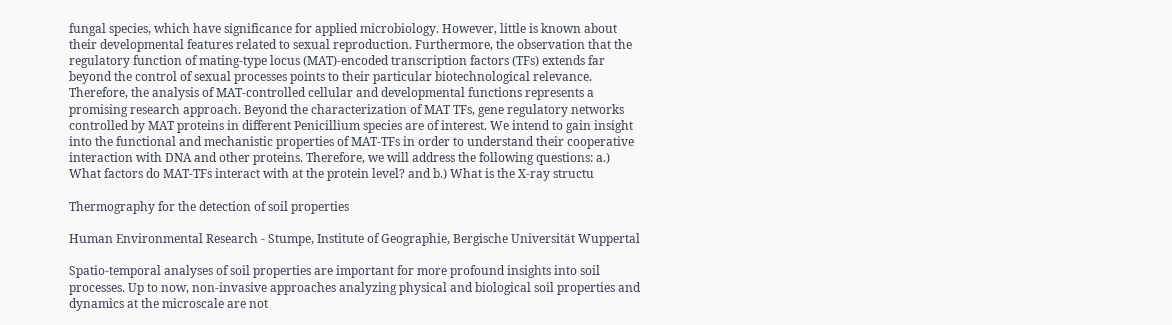fungal species, which have significance for applied microbiology. However, little is known about their developmental features related to sexual reproduction. Furthermore, the observation that the regulatory function of mating-type locus (MAT)-encoded transcription factors (TFs) extends far beyond the control of sexual processes points to their particular biotechnological relevance. Therefore, the analysis of MAT-controlled cellular and developmental functions represents a promising research approach. Beyond the characterization of MAT TFs, gene regulatory networks controlled by MAT proteins in different Penicillium species are of interest. We intend to gain insight into the functional and mechanistic properties of MAT-TFs in order to understand their cooperative interaction with DNA and other proteins. Therefore, we will address the following questions: a.) What factors do MAT-TFs interact with at the protein level? and b.) What is the X-ray structu

Thermography for the detection of soil properties

Human Environmental Research - Stumpe, Institute of Geographie, Bergische Universität Wuppertal

Spatio-temporal analyses of soil properties are important for more profound insights into soil processes. Up to now, non-invasive approaches analyzing physical and biological soil properties and dynamics at the microscale are not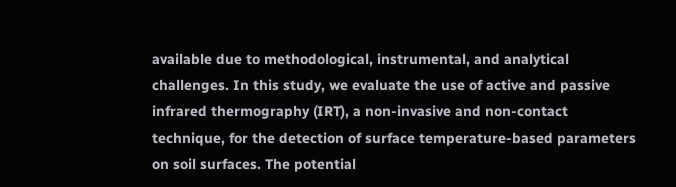available due to methodological, instrumental, and analytical challenges. In this study, we evaluate the use of active and passive infrared thermography (IRT), a non-invasive and non-contact technique, for the detection of surface temperature-based parameters on soil surfaces. The potential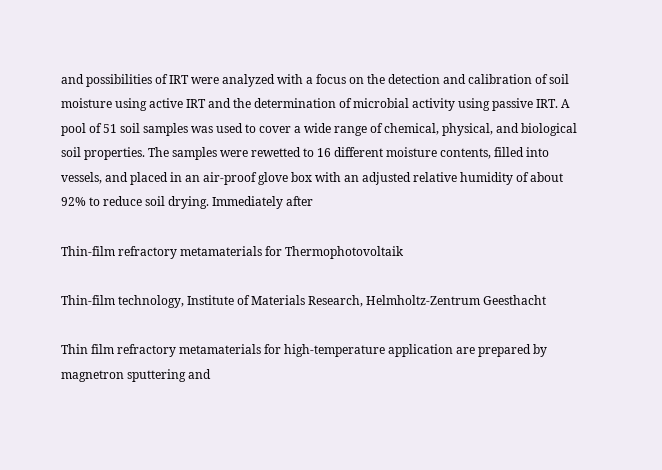and possibilities of IRT were analyzed with a focus on the detection and calibration of soil moisture using active IRT and the determination of microbial activity using passive IRT. A pool of 51 soil samples was used to cover a wide range of chemical, physical, and biological soil properties. The samples were rewetted to 16 different moisture contents, filled into vessels, and placed in an air-proof glove box with an adjusted relative humidity of about 92% to reduce soil drying. Immediately after

Thin-film refractory metamaterials for Thermophotovoltaik

Thin-film technology, Institute of Materials Research, Helmholtz-Zentrum Geesthacht

Thin film refractory metamaterials for high-temperature application are prepared by magnetron sputtering and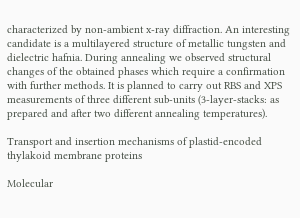characterized by non-ambient x-ray diffraction. An interesting candidate is a multilayered structure of metallic tungsten and dielectric hafnia. During annealing we observed structural changes of the obtained phases which require a confirmation with further methods. It is planned to carry out RBS and XPS measurements of three different sub-units (3-layer-stacks: as prepared and after two different annealing temperatures).

Transport and insertion mechanisms of plastid-encoded thylakoid membrane proteins

Molecular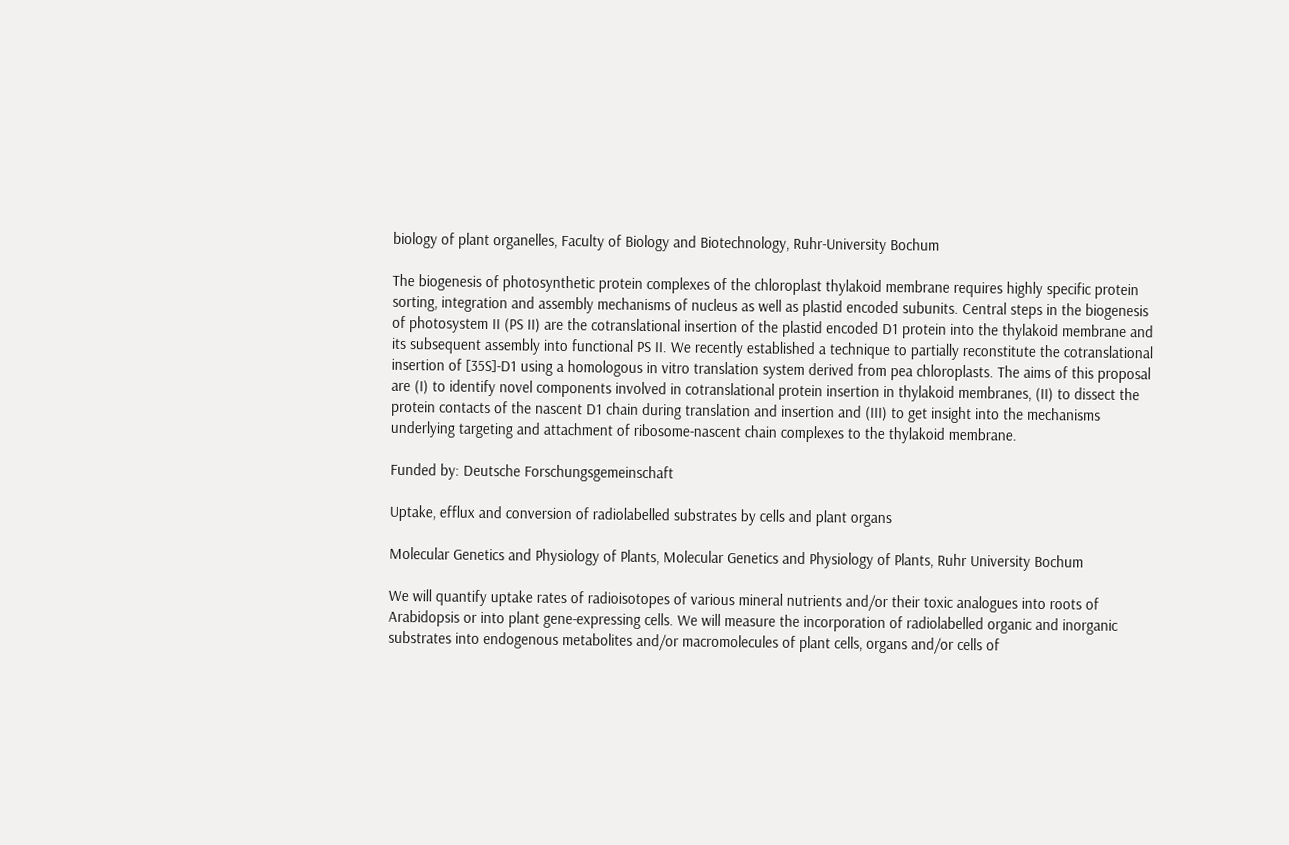biology of plant organelles, Faculty of Biology and Biotechnology, Ruhr-University Bochum

The biogenesis of photosynthetic protein complexes of the chloroplast thylakoid membrane requires highly specific protein sorting, integration and assembly mechanisms of nucleus as well as plastid encoded subunits. Central steps in the biogenesis of photosystem II (PS II) are the cotranslational insertion of the plastid encoded D1 protein into the thylakoid membrane and its subsequent assembly into functional PS II. We recently established a technique to partially reconstitute the cotranslational insertion of [35S]-D1 using a homologous in vitro translation system derived from pea chloroplasts. The aims of this proposal are (I) to identify novel components involved in cotranslational protein insertion in thylakoid membranes, (II) to dissect the protein contacts of the nascent D1 chain during translation and insertion and (III) to get insight into the mechanisms underlying targeting and attachment of ribosome-nascent chain complexes to the thylakoid membrane.

Funded by: Deutsche Forschungsgemeinschaft

Uptake, efflux and conversion of radiolabelled substrates by cells and plant organs

Molecular Genetics and Physiology of Plants, Molecular Genetics and Physiology of Plants, Ruhr University Bochum

We will quantify uptake rates of radioisotopes of various mineral nutrients and/or their toxic analogues into roots of Arabidopsis or into plant gene-expressing cells. We will measure the incorporation of radiolabelled organic and inorganic substrates into endogenous metabolites and/or macromolecules of plant cells, organs and/or cells of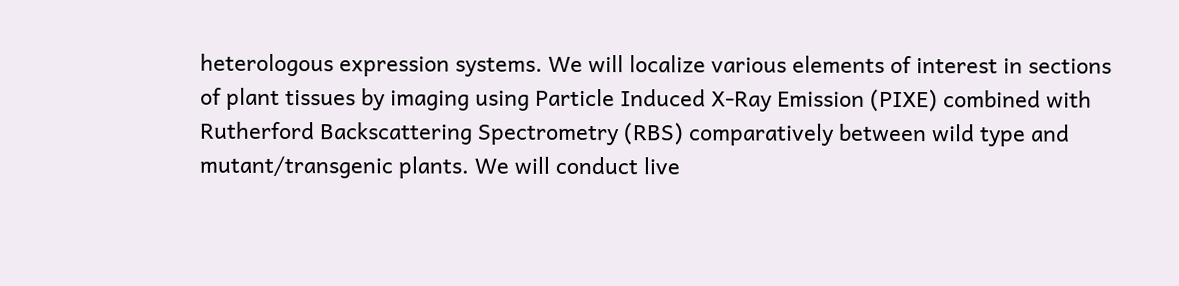heterologous expression systems. We will localize various elements of interest in sections of plant tissues by imaging using Particle Induced X-Ray Emission (PIXE) combined with Rutherford Backscattering Spectrometry (RBS) comparatively between wild type and mutant/transgenic plants. We will conduct live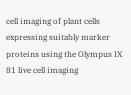cell imaging of plant cells expressing suitably marker proteins using the Olympus IX 81 live cell imaging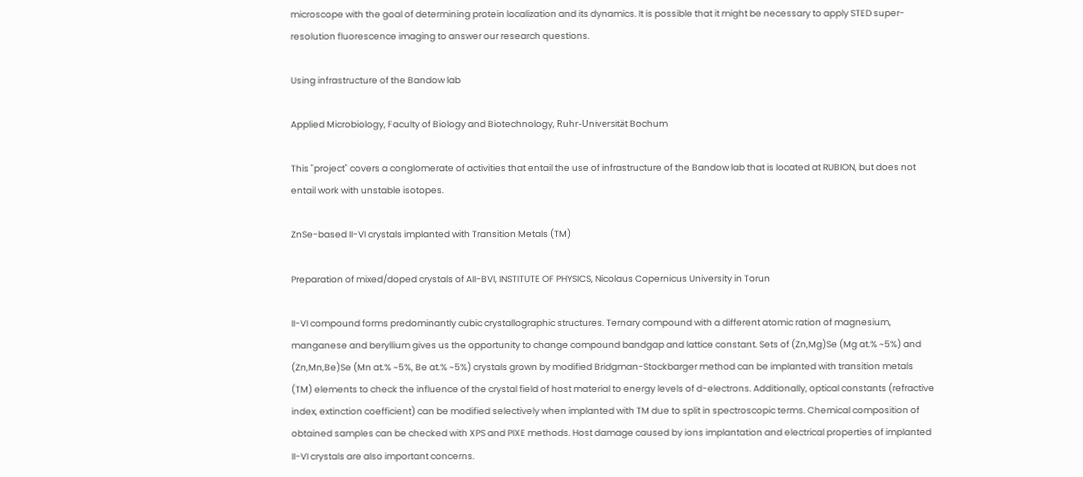microscope with the goal of determining protein localization and its dynamics. It is possible that it might be necessary to apply STED super-resolution fluorescence imaging to answer our research questions.

Using infrastructure of the Bandow lab

Applied Microbiology, Faculty of Biology and Biotechnology, Ruhr-Universität Bochum

This "project" covers a conglomerate of activities that entail the use of infrastructure of the Bandow lab that is located at RUBION, but does not entail work with unstable isotopes.

ZnSe-based II-VI crystals implanted with Transition Metals (TM)

Preparation of mixed/doped crystals of AII-BVI, INSTITUTE OF PHYSICS, Nicolaus Copernicus University in Torun

II-VI compound forms predominantly cubic crystallographic structures. Ternary compound with a different atomic ration of magnesium, manganese and beryllium gives us the opportunity to change compound bandgap and lattice constant. Sets of (Zn,Mg)Se (Mg at.% ~5%) and (Zn,Mn,Be)Se (Mn at.% ~5%, Be at.% ~5%) crystals grown by modified Bridgman-Stockbarger method can be implanted with transition metals (TM) elements to check the influence of the crystal field of host material to energy levels of d-electrons. Additionally, optical constants (refractive index, extinction coefficient) can be modified selectively when implanted with TM due to split in spectroscopic terms. Chemical composition of obtained samples can be checked with XPS and PIXE methods. Host damage caused by ions implantation and electrical properties of implanted II-VI crystals are also important concerns.